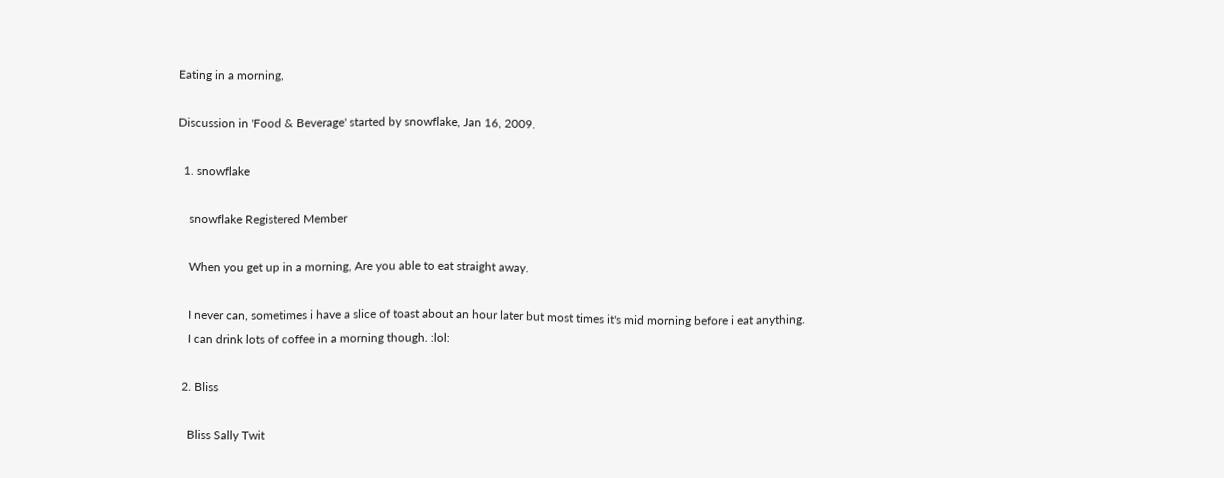Eating in a morning,

Discussion in 'Food & Beverage' started by snowflake, Jan 16, 2009.

  1. snowflake

    snowflake Registered Member

    When you get up in a morning, Are you able to eat straight away.

    I never can, sometimes i have a slice of toast about an hour later but most times it's mid morning before i eat anything.
    I can drink lots of coffee in a morning though. :lol:

  2. Bliss

    Bliss Sally Twit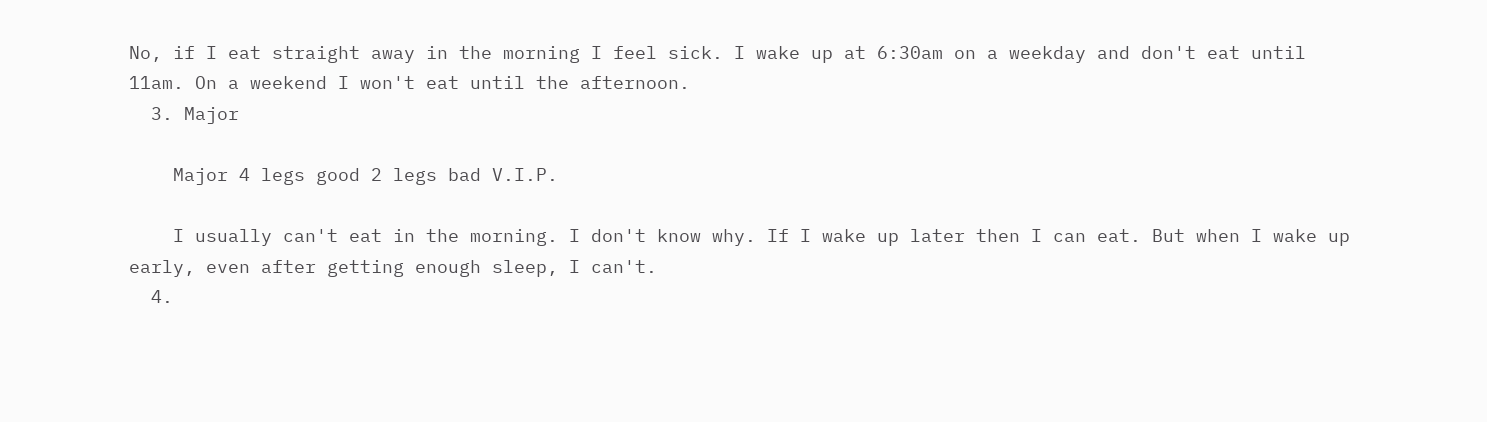No, if I eat straight away in the morning I feel sick. I wake up at 6:30am on a weekday and don't eat until 11am. On a weekend I won't eat until the afternoon.
  3. Major

    Major 4 legs good 2 legs bad V.I.P.

    I usually can't eat in the morning. I don't know why. If I wake up later then I can eat. But when I wake up early, even after getting enough sleep, I can't.
  4.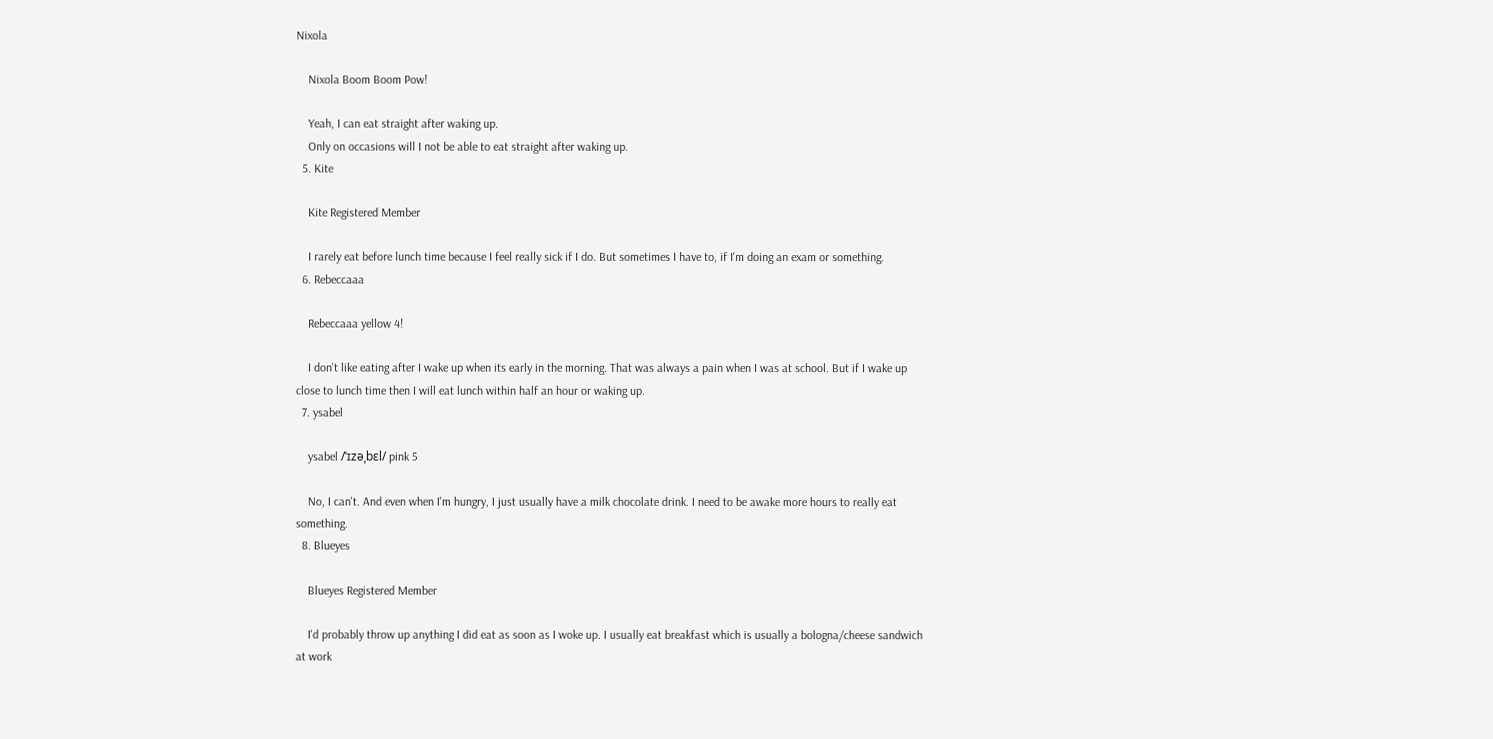Nixola

    Nixola Boom Boom Pow!

    Yeah, I can eat straight after waking up.
    Only on occasions will I not be able to eat straight after waking up.
  5. Kite

    Kite Registered Member

    I rarely eat before lunch time because I feel really sick if I do. But sometimes I have to, if I'm doing an exam or something.
  6. Rebeccaaa

    Rebeccaaa yellow 4!

    I don't like eating after I wake up when its early in the morning. That was always a pain when I was at school. But if I wake up close to lunch time then I will eat lunch within half an hour or waking up.
  7. ysabel

    ysabel /ˈɪzəˌbɛl/ pink 5

    No, I can't. And even when I'm hungry, I just usually have a milk chocolate drink. I need to be awake more hours to really eat something.
  8. Blueyes

    Blueyes Registered Member

    I'd probably throw up anything I did eat as soon as I woke up. I usually eat breakfast which is usually a bologna/cheese sandwich at work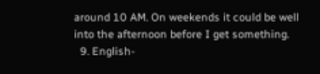around 10 AM. On weekends it could be well into the afternoon before I get something.
  9. English-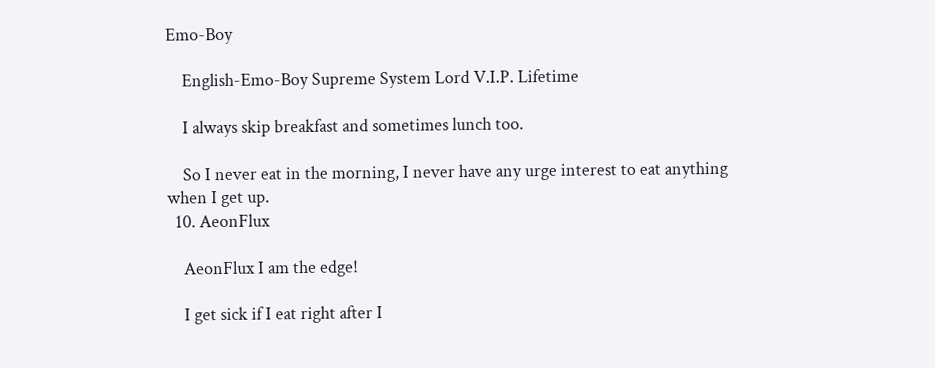Emo-Boy

    English-Emo-Boy Supreme System Lord V.I.P. Lifetime

    I always skip breakfast and sometimes lunch too.

    So I never eat in the morning, I never have any urge interest to eat anything when I get up.
  10. AeonFlux

    AeonFlux I am the edge!

    I get sick if I eat right after I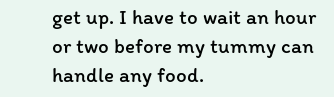get up. I have to wait an hour or two before my tummy can handle any food.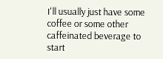I'll usually just have some coffee or some other caffeinated beverage to start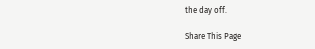the day off.

Share This Page